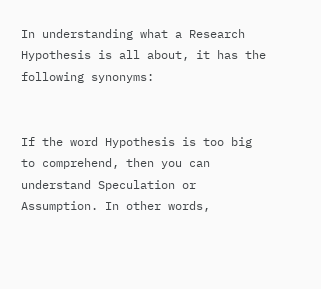In understanding what a Research Hypothesis is all about, it has the following synonyms:


If the word Hypothesis is too big to comprehend, then you can understand Speculation or Assumption. In other words,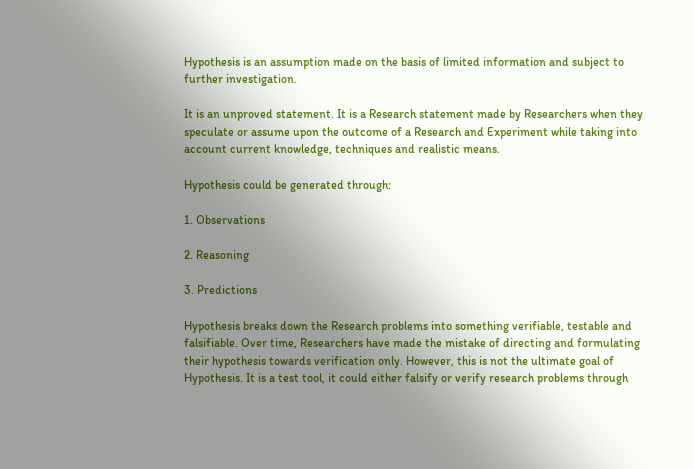Hypothesis is an assumption made on the basis of limited information and subject to further investigation.

It is an unproved statement. It is a Research statement made by Researchers when they speculate or assume upon the outcome of a Research and Experiment while taking into account current knowledge, techniques and realistic means.

Hypothesis could be generated through:

1. Observations

2. Reasoning

3. Predictions

Hypothesis breaks down the Research problems into something verifiable, testable and falsifiable. Over time, Researchers have made the mistake of directing and formulating their hypothesis towards verification only. However, this is not the ultimate goal of Hypothesis. It is a test tool, it could either falsify or verify research problems through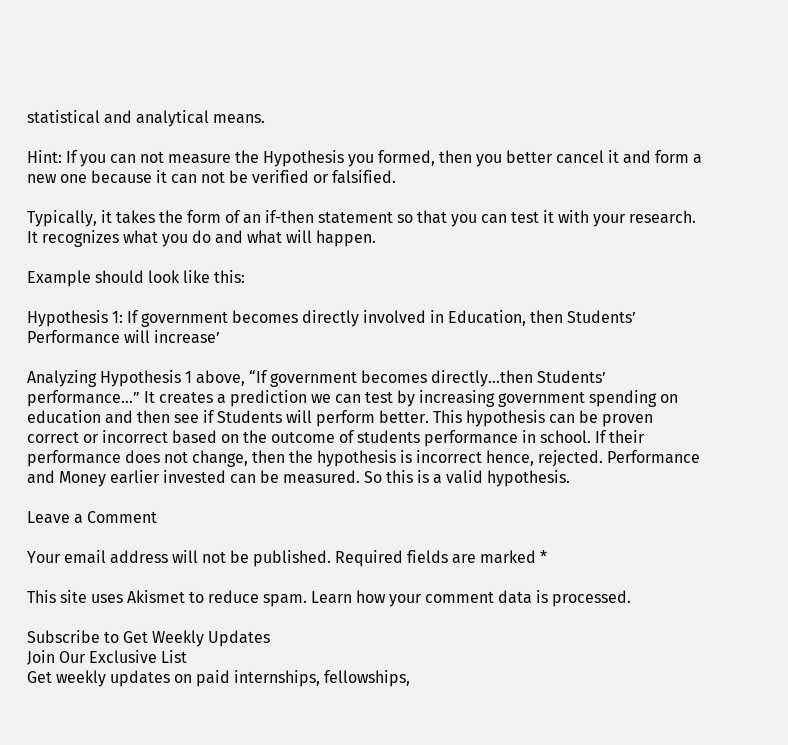statistical and analytical means.

Hint: If you can not measure the Hypothesis you formed, then you better cancel it and form a new one because it can not be verified or falsified.

Typically, it takes the form of an if-then statement so that you can test it with your research. It recognizes what you do and what will happen.

Example should look like this:

Hypothesis 1: If government becomes directly involved in Education, then Students’ Performance will increase’

Analyzing Hypothesis 1 above, “If government becomes directly…then Students’ performance…” It creates a prediction we can test by increasing government spending on education and then see if Students will perform better. This hypothesis can be proven correct or incorrect based on the outcome of students performance in school. If their performance does not change, then the hypothesis is incorrect hence, rejected. Performance and Money earlier invested can be measured. So this is a valid hypothesis.

Leave a Comment

Your email address will not be published. Required fields are marked *

This site uses Akismet to reduce spam. Learn how your comment data is processed.

Subscribe to Get Weekly Updates
Join Our Exclusive List
Get weekly updates on paid internships, fellowships,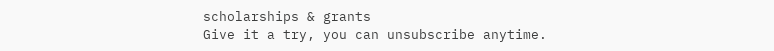scholarships & grants
Give it a try, you can unsubscribe anytime.